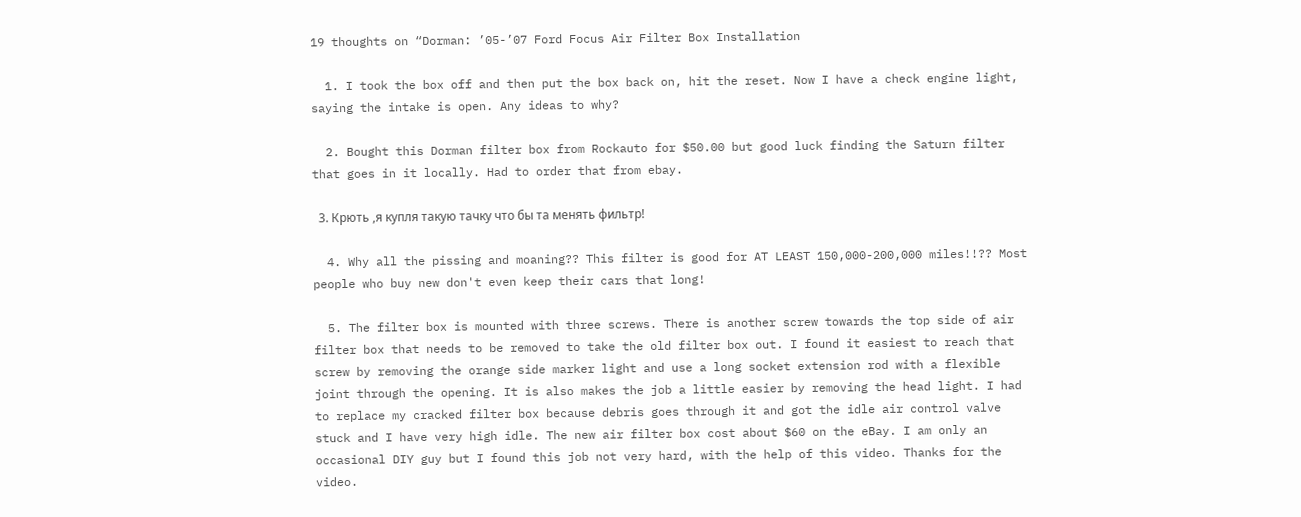19 thoughts on “Dorman: ’05-’07 Ford Focus Air Filter Box Installation

  1. I took the box off and then put the box back on, hit the reset. Now I have a check engine light, saying the intake is open. Any ideas to why?

  2. Bought this Dorman filter box from Rockauto for $50.00 but good luck finding the Saturn filter that goes in it locally. Had to order that from ebay.

  3. Крють ,я купля такую тачку что бы та менять фильтр!

  4. Why all the pissing and moaning?? This filter is good for AT LEAST 150,000-200,000 miles!!?? Most people who buy new don't even keep their cars that long!

  5. The filter box is mounted with three screws. There is another screw towards the top side of air filter box that needs to be removed to take the old filter box out. I found it easiest to reach that screw by removing the orange side marker light and use a long socket extension rod with a flexible joint through the opening. It is also makes the job a little easier by removing the head light. I had to replace my cracked filter box because debris goes through it and got the idle air control valve stuck and I have very high idle. The new air filter box cost about $60 on the eBay. I am only an occasional DIY guy but I found this job not very hard, with the help of this video. Thanks for the video.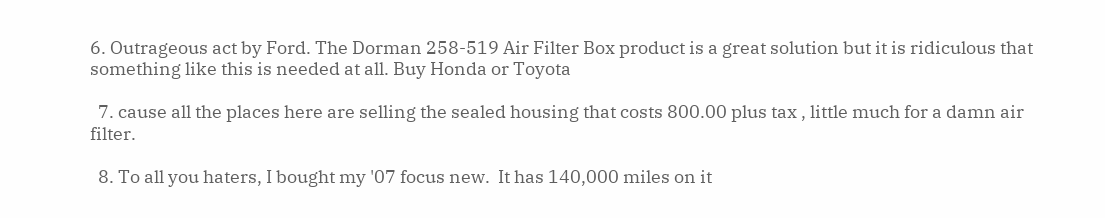6. Outrageous act by Ford. The Dorman 258-519 Air Filter Box product is a great solution but it is ridiculous that something like this is needed at all. Buy Honda or Toyota

  7. cause all the places here are selling the sealed housing that costs 800.00 plus tax , little much for a damn air filter.

  8. To all you haters, I bought my '07 focus new.  It has 140,000 miles on it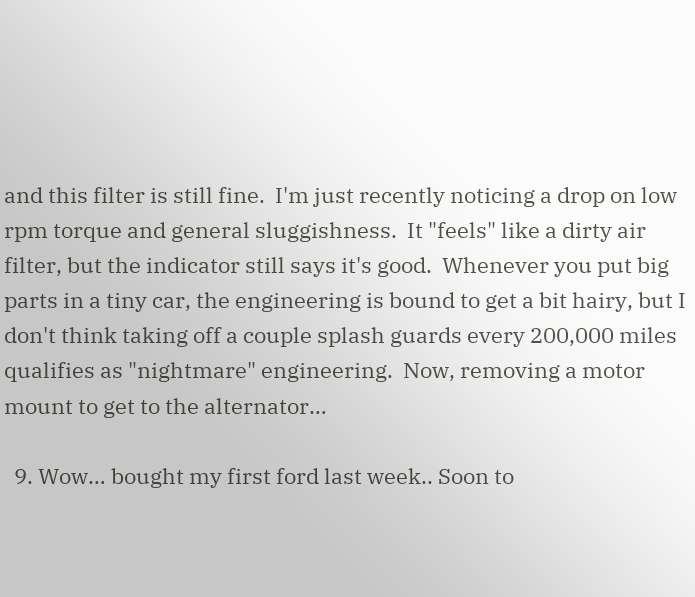and this filter is still fine.  I'm just recently noticing a drop on low rpm torque and general sluggishness.  It "feels" like a dirty air filter, but the indicator still says it's good.  Whenever you put big parts in a tiny car, the engineering is bound to get a bit hairy, but I don't think taking off a couple splash guards every 200,000 miles qualifies as "nightmare" engineering.  Now, removing a motor mount to get to the alternator…

  9. Wow… bought my first ford last week.. Soon to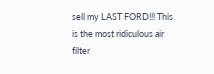sell my LAST FORD!!! This is the most ridiculous air filter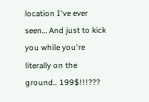location I've ever seen… And just to kick you while you're literally on the ground.. 199$!!!???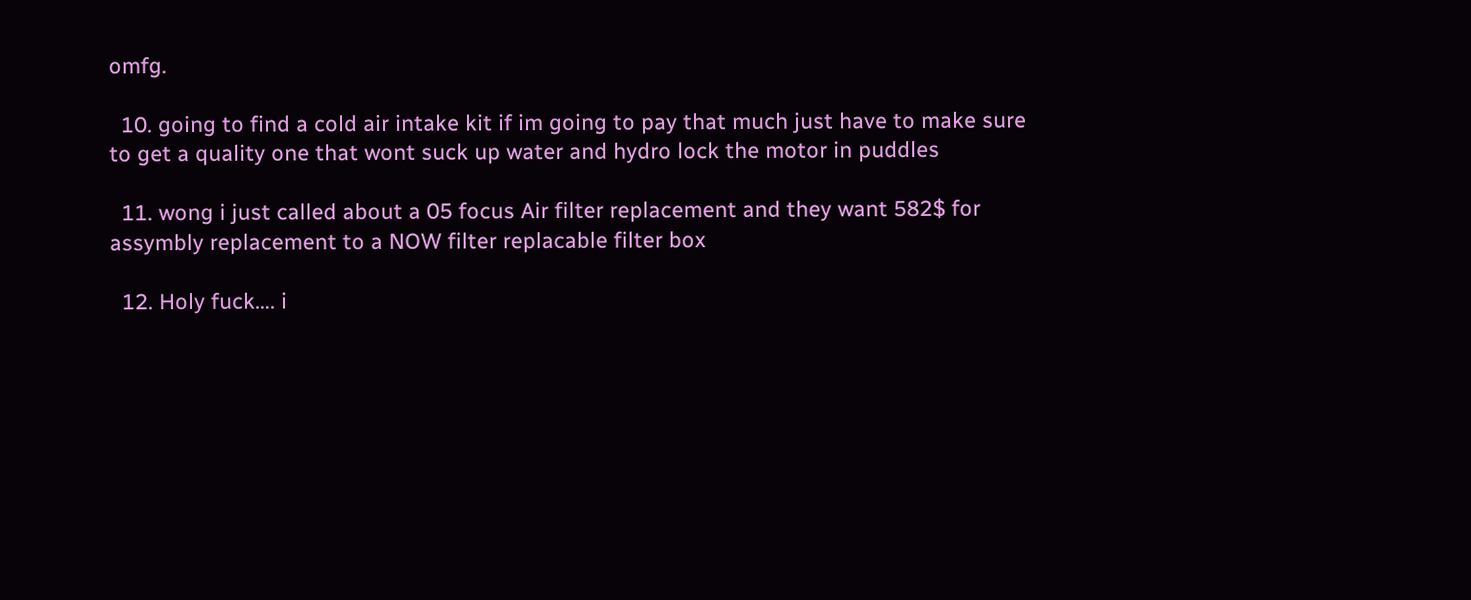omfg.

  10. going to find a cold air intake kit if im going to pay that much just have to make sure to get a quality one that wont suck up water and hydro lock the motor in puddles

  11. wong i just called about a 05 focus Air filter replacement and they want 582$ for assymbly replacement to a NOW filter replacable filter box

  12. Holy fuck…. i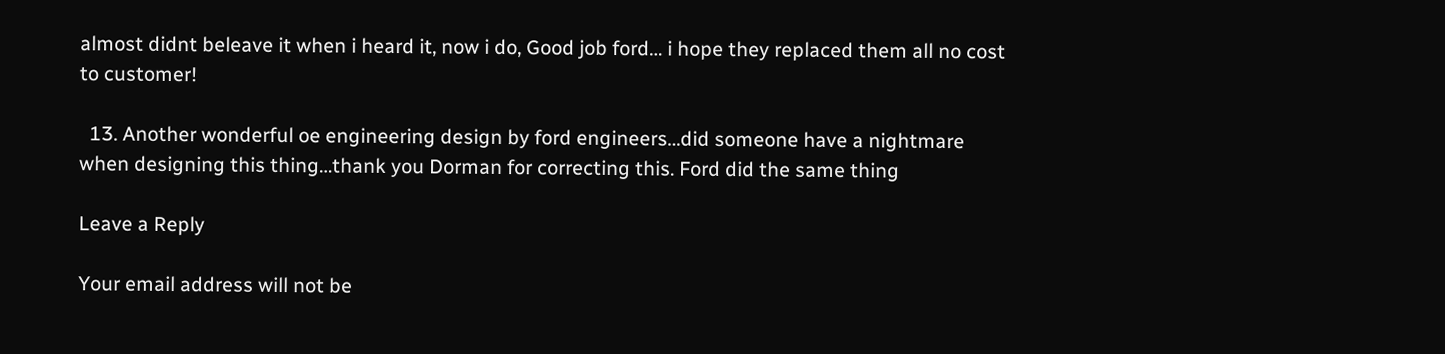almost didnt beleave it when i heard it, now i do, Good job ford… i hope they replaced them all no cost to customer!

  13. Another wonderful oe engineering design by ford engineers…did someone have a nightmare when designing this thing…thank you Dorman for correcting this. Ford did the same thing

Leave a Reply

Your email address will not be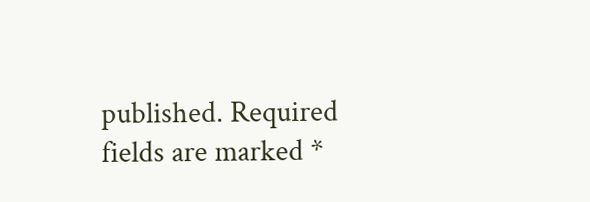published. Required fields are marked *